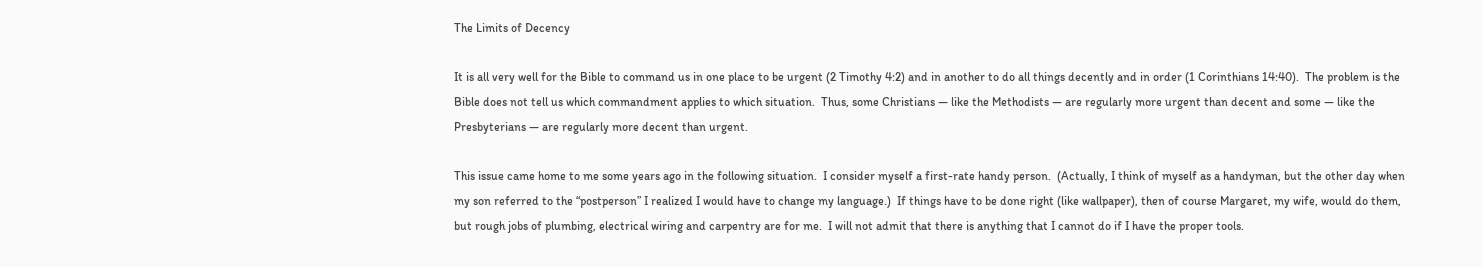The Limits of Decency

It is all very well for the Bible to command us in one place to be urgent (2 Timothy 4:2) and in another to do all things decently and in order (1 Corinthians 14:40).  The problem is the Bible does not tell us which commandment applies to which situation.  Thus, some Christians — like the Methodists — are regularly more urgent than decent and some — like the Presbyterians — are regularly more decent than urgent.

This issue came home to me some years ago in the following situation.  I consider myself a first-rate handy person.  (Actually, I think of myself as a handyman, but the other day when my son referred to the “postperson” I realized I would have to change my language.)  If things have to be done right (like wallpaper), then of course Margaret, my wife, would do them, but rough jobs of plumbing, electrical wiring and carpentry are for me.  I will not admit that there is anything that I cannot do if I have the proper tools.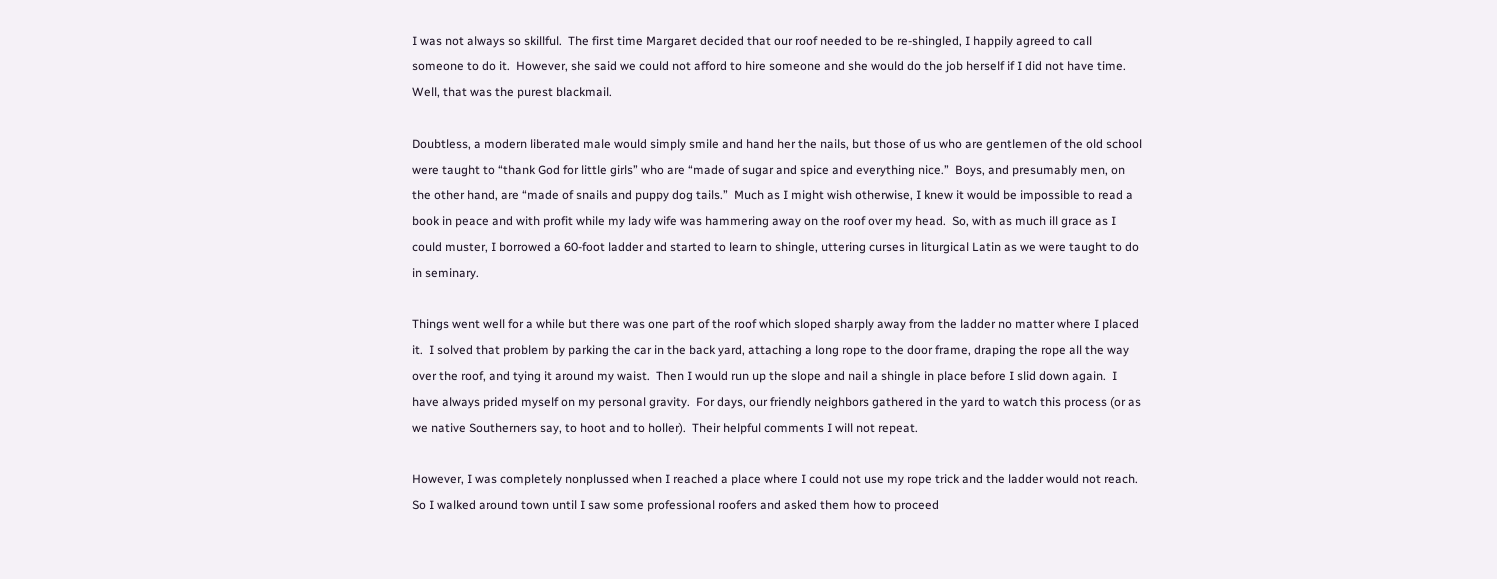I was not always so skillful.  The first time Margaret decided that our roof needed to be re-shingled, I happily agreed to call someone to do it.  However, she said we could not afford to hire someone and she would do the job herself if I did not have time.  Well, that was the purest blackmail.

Doubtless, a modern liberated male would simply smile and hand her the nails, but those of us who are gentlemen of the old school were taught to “thank God for little girls” who are “made of sugar and spice and everything nice.”  Boys, and presumably men, on the other hand, are “made of snails and puppy dog tails.”  Much as I might wish otherwise, I knew it would be impossible to read a book in peace and with profit while my lady wife was hammering away on the roof over my head.  So, with as much ill grace as I could muster, I borrowed a 60-foot ladder and started to learn to shingle, uttering curses in liturgical Latin as we were taught to do in seminary.

Things went well for a while but there was one part of the roof which sloped sharply away from the ladder no matter where I placed it.  I solved that problem by parking the car in the back yard, attaching a long rope to the door frame, draping the rope all the way over the roof, and tying it around my waist.  Then I would run up the slope and nail a shingle in place before I slid down again.  I have always prided myself on my personal gravity.  For days, our friendly neighbors gathered in the yard to watch this process (or as we native Southerners say, to hoot and to holler).  Their helpful comments I will not repeat.

However, I was completely nonplussed when I reached a place where I could not use my rope trick and the ladder would not reach.  So I walked around town until I saw some professional roofers and asked them how to proceed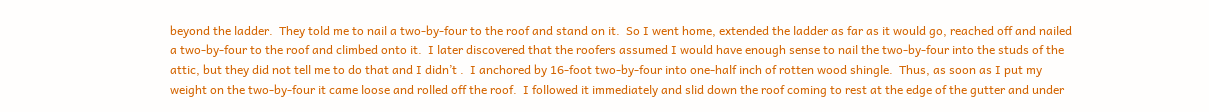beyond the ladder.  They told me to nail a two-by-four to the roof and stand on it.  So I went home, extended the ladder as far as it would go, reached off and nailed a two-by-four to the roof and climbed onto it.  I later discovered that the roofers assumed I would have enough sense to nail the two-by-four into the studs of the attic, but they did not tell me to do that and I didn’t .  I anchored by 16-foot two-by-four into one-half inch of rotten wood shingle.  Thus, as soon as I put my weight on the two-by-four it came loose and rolled off the roof.  I followed it immediately and slid down the roof coming to rest at the edge of the gutter and under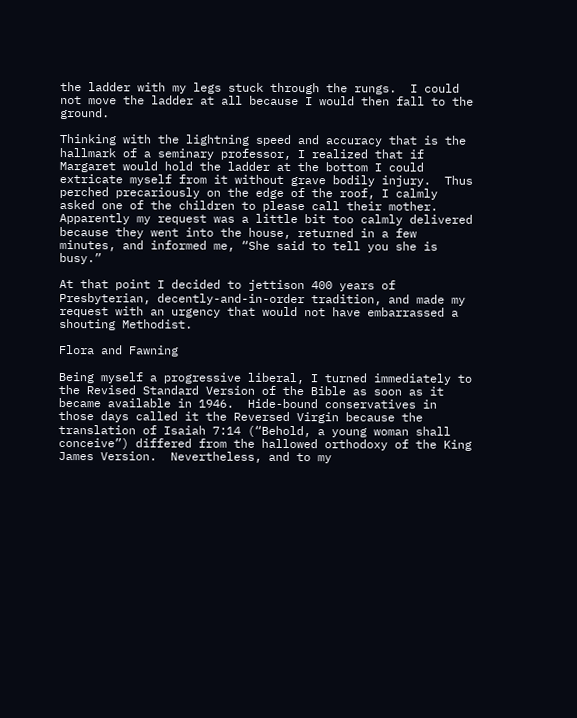the ladder with my legs stuck through the rungs.  I could not move the ladder at all because I would then fall to the ground.

Thinking with the lightning speed and accuracy that is the hallmark of a seminary professor, I realized that if Margaret would hold the ladder at the bottom I could extricate myself from it without grave bodily injury.  Thus perched precariously on the edge of the roof, I calmly asked one of the children to please call their mother.  Apparently my request was a little bit too calmly delivered because they went into the house, returned in a few minutes, and informed me, “She said to tell you she is busy.”

At that point I decided to jettison 400 years of Presbyterian, decently-and-in-order tradition, and made my request with an urgency that would not have embarrassed a shouting Methodist.

Flora and Fawning

Being myself a progressive liberal, I turned immediately to the Revised Standard Version of the Bible as soon as it became available in 1946.  Hide-bound conservatives in those days called it the Reversed Virgin because the translation of Isaiah 7:14 (“Behold, a young woman shall conceive”) differed from the hallowed orthodoxy of the King James Version.  Nevertheless, and to my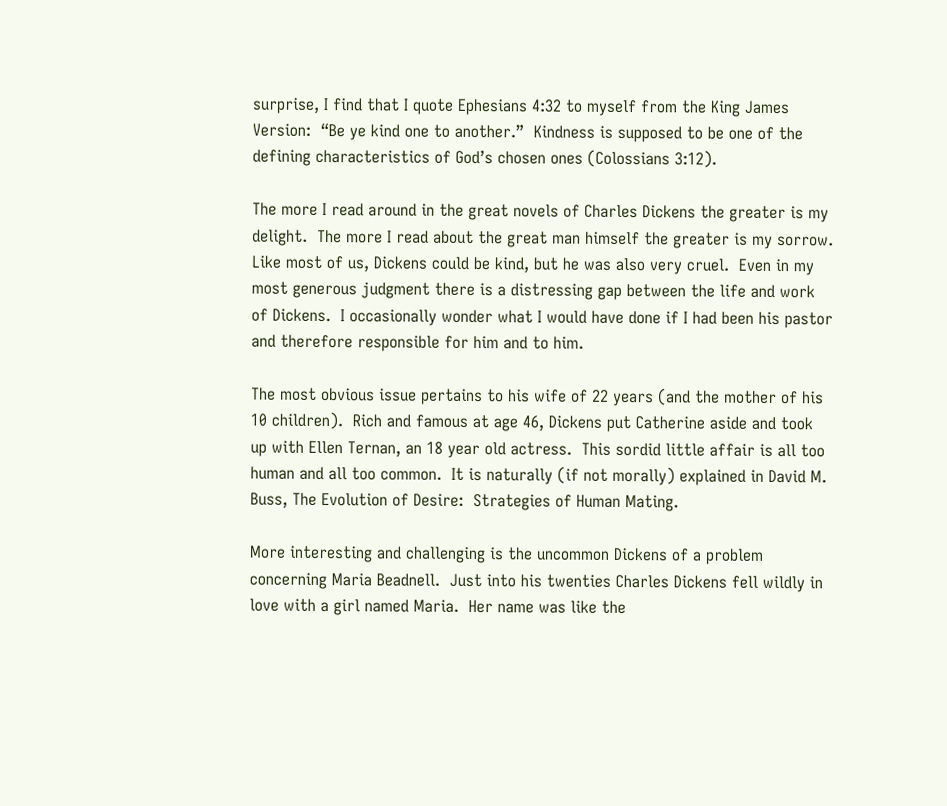surprise, I find that I quote Ephesians 4:32 to myself from the King James Version:  “Be ye kind one to another.”  Kindness is supposed to be one of the defining characteristics of God’s chosen ones (Colossians 3:12).

The more I read around in the great novels of Charles Dickens the greater is my delight.  The more I read about the great man himself the greater is my sorrow.  Like most of us, Dickens could be kind, but he was also very cruel.  Even in my most generous judgment there is a distressing gap between the life and work of Dickens.  I occasionally wonder what I would have done if I had been his pastor and therefore responsible for him and to him.

The most obvious issue pertains to his wife of 22 years (and the mother of his 10 children).  Rich and famous at age 46, Dickens put Catherine aside and took up with Ellen Ternan, an 18 year old actress.  This sordid little affair is all too human and all too common.  It is naturally (if not morally) explained in David M. Buss, The Evolution of Desire:  Strategies of Human Mating.

More interesting and challenging is the uncommon Dickens of a problem concerning Maria Beadnell.  Just into his twenties Charles Dickens fell wildly in love with a girl named Maria.  Her name was like the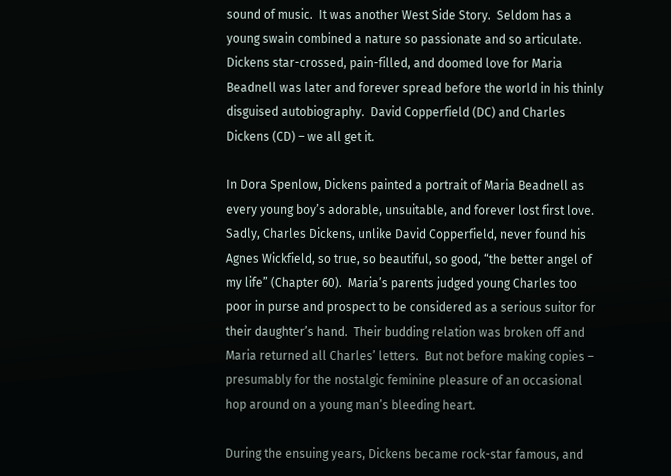sound of music.  It was another West Side Story.  Seldom has a young swain combined a nature so passionate and so articulate.  Dickens star-crossed, pain-filled, and doomed love for Maria Beadnell was later and forever spread before the world in his thinly disguised autobiography.  David Copperfield (DC) and Charles Dickens (CD) – we all get it.

In Dora Spenlow, Dickens painted a portrait of Maria Beadnell as every young boy’s adorable, unsuitable, and forever lost first love.  Sadly, Charles Dickens, unlike David Copperfield, never found his Agnes Wickfield, so true, so beautiful, so good, “the better angel of my life” (Chapter 60).  Maria’s parents judged young Charles too poor in purse and prospect to be considered as a serious suitor for their daughter’s hand.  Their budding relation was broken off and Maria returned all Charles’ letters.  But not before making copies – presumably for the nostalgic feminine pleasure of an occasional hop around on a young man’s bleeding heart.

During the ensuing years, Dickens became rock-star famous, and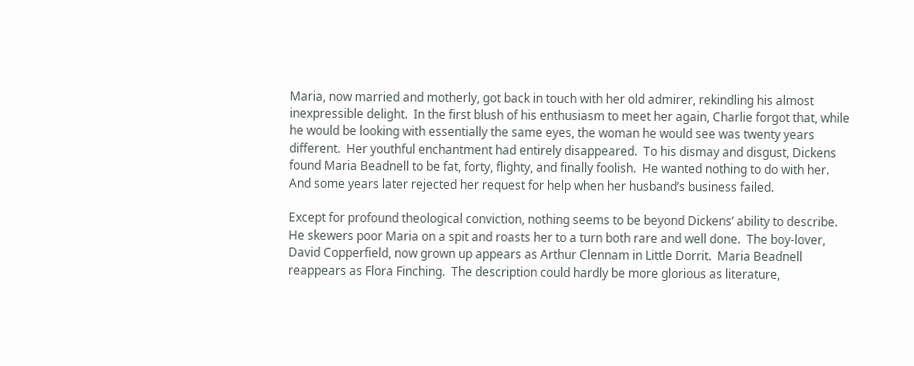Maria, now married and motherly, got back in touch with her old admirer, rekindling his almost inexpressible delight.  In the first blush of his enthusiasm to meet her again, Charlie forgot that, while he would be looking with essentially the same eyes, the woman he would see was twenty years different.  Her youthful enchantment had entirely disappeared.  To his dismay and disgust, Dickens found Maria Beadnell to be fat, forty, flighty, and finally foolish.  He wanted nothing to do with her.  And some years later rejected her request for help when her husband’s business failed.

Except for profound theological conviction, nothing seems to be beyond Dickens’ ability to describe.  He skewers poor Maria on a spit and roasts her to a turn both rare and well done.  The boy-lover, David Copperfield, now grown up appears as Arthur Clennam in Little Dorrit.  Maria Beadnell reappears as Flora Finching.  The description could hardly be more glorious as literature,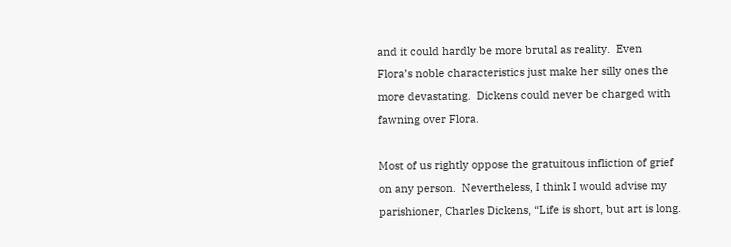and it could hardly be more brutal as reality.  Even Flora’s noble characteristics just make her silly ones the more devastating.  Dickens could never be charged with fawning over Flora.

Most of us rightly oppose the gratuitous infliction of grief on any person.  Nevertheless, I think I would advise my parishioner, Charles Dickens, “Life is short, but art is long.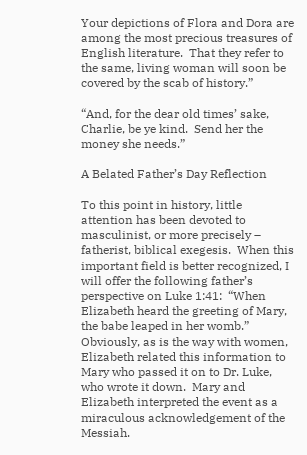Your depictions of Flora and Dora are among the most precious treasures of English literature.  That they refer to the same, living woman will soon be covered by the scab of history.”

“And, for the dear old times’ sake, Charlie, be ye kind.  Send her the money she needs.”

A Belated Father’s Day Reflection

To this point in history, little attention has been devoted to masculinist, or more precisely – fatherist, biblical exegesis.  When this important field is better recognized, I will offer the following father’s perspective on Luke 1:41:  “When Elizabeth heard the greeting of Mary, the babe leaped in her womb.”  Obviously, as is the way with women, Elizabeth related this information to Mary who passed it on to Dr. Luke, who wrote it down.  Mary and Elizabeth interpreted the event as a miraculous acknowledgement of the Messiah.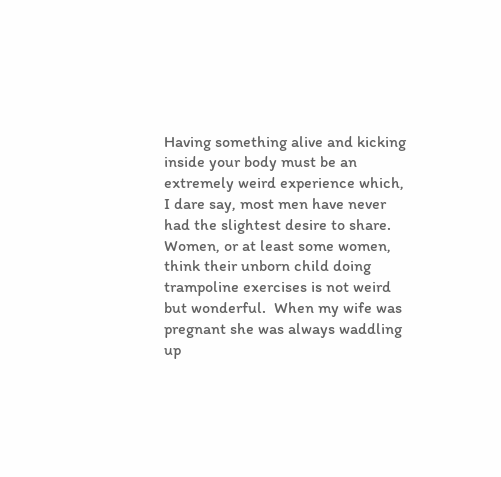Having something alive and kicking inside your body must be an extremely weird experience which, I dare say, most men have never had the slightest desire to share.  Women, or at least some women, think their unborn child doing trampoline exercises is not weird but wonderful.  When my wife was pregnant she was always waddling up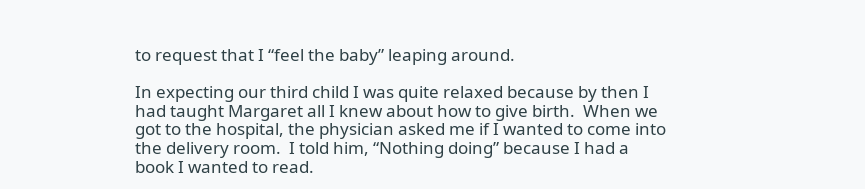to request that I “feel the baby” leaping around.

In expecting our third child I was quite relaxed because by then I had taught Margaret all I knew about how to give birth.  When we got to the hospital, the physician asked me if I wanted to come into the delivery room.  I told him, “Nothing doing” because I had a book I wanted to read.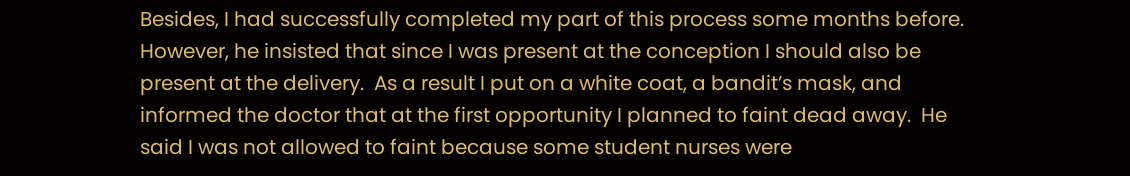Besides, I had successfully completed my part of this process some months before.  However, he insisted that since I was present at the conception I should also be present at the delivery.  As a result I put on a white coat, a bandit’s mask, and informed the doctor that at the first opportunity I planned to faint dead away.  He said I was not allowed to faint because some student nurses were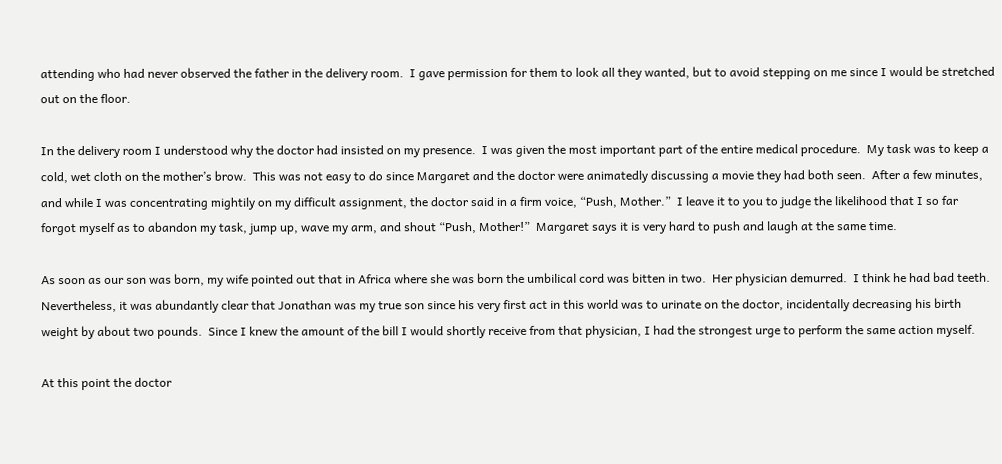attending who had never observed the father in the delivery room.  I gave permission for them to look all they wanted, but to avoid stepping on me since I would be stretched out on the floor.

In the delivery room I understood why the doctor had insisted on my presence.  I was given the most important part of the entire medical procedure.  My task was to keep a cold, wet cloth on the mother’s brow.  This was not easy to do since Margaret and the doctor were animatedly discussing a movie they had both seen.  After a few minutes, and while I was concentrating mightily on my difficult assignment, the doctor said in a firm voice, “Push, Mother.”  I leave it to you to judge the likelihood that I so far forgot myself as to abandon my task, jump up, wave my arm, and shout “Push, Mother!”  Margaret says it is very hard to push and laugh at the same time.

As soon as our son was born, my wife pointed out that in Africa where she was born the umbilical cord was bitten in two.  Her physician demurred.  I think he had bad teeth.  Nevertheless, it was abundantly clear that Jonathan was my true son since his very first act in this world was to urinate on the doctor, incidentally decreasing his birth weight by about two pounds.  Since I knew the amount of the bill I would shortly receive from that physician, I had the strongest urge to perform the same action myself.

At this point the doctor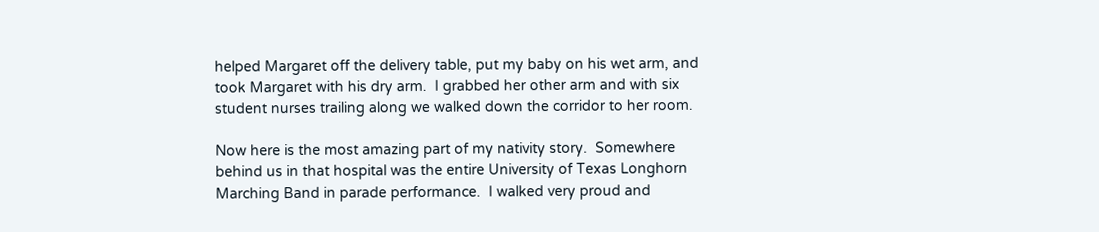helped Margaret off the delivery table, put my baby on his wet arm, and took Margaret with his dry arm.  I grabbed her other arm and with six student nurses trailing along we walked down the corridor to her room.

Now here is the most amazing part of my nativity story.  Somewhere behind us in that hospital was the entire University of Texas Longhorn Marching Band in parade performance.  I walked very proud and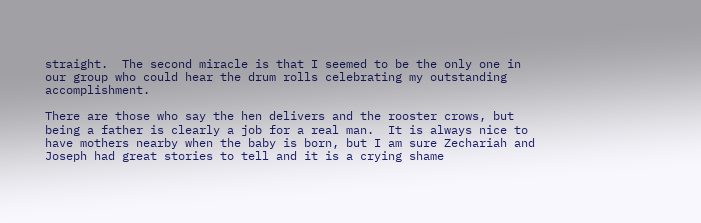straight.  The second miracle is that I seemed to be the only one in our group who could hear the drum rolls celebrating my outstanding accomplishment.

There are those who say the hen delivers and the rooster crows, but being a father is clearly a job for a real man.  It is always nice to have mothers nearby when the baby is born, but I am sure Zechariah and Joseph had great stories to tell and it is a crying shame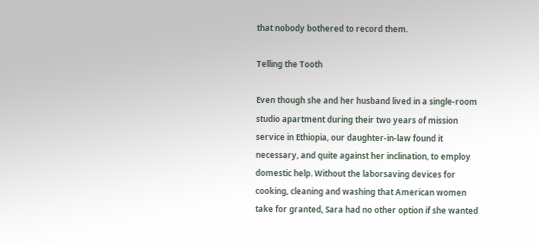that nobody bothered to record them.

Telling the Tooth

Even though she and her husband lived in a single-room studio apartment during their two years of mission service in Ethiopia, our daughter-in-law found it necessary, and quite against her inclination, to employ domestic help. Without the laborsaving devices for cooking, cleaning and washing that American women take for granted, Sara had no other option if she wanted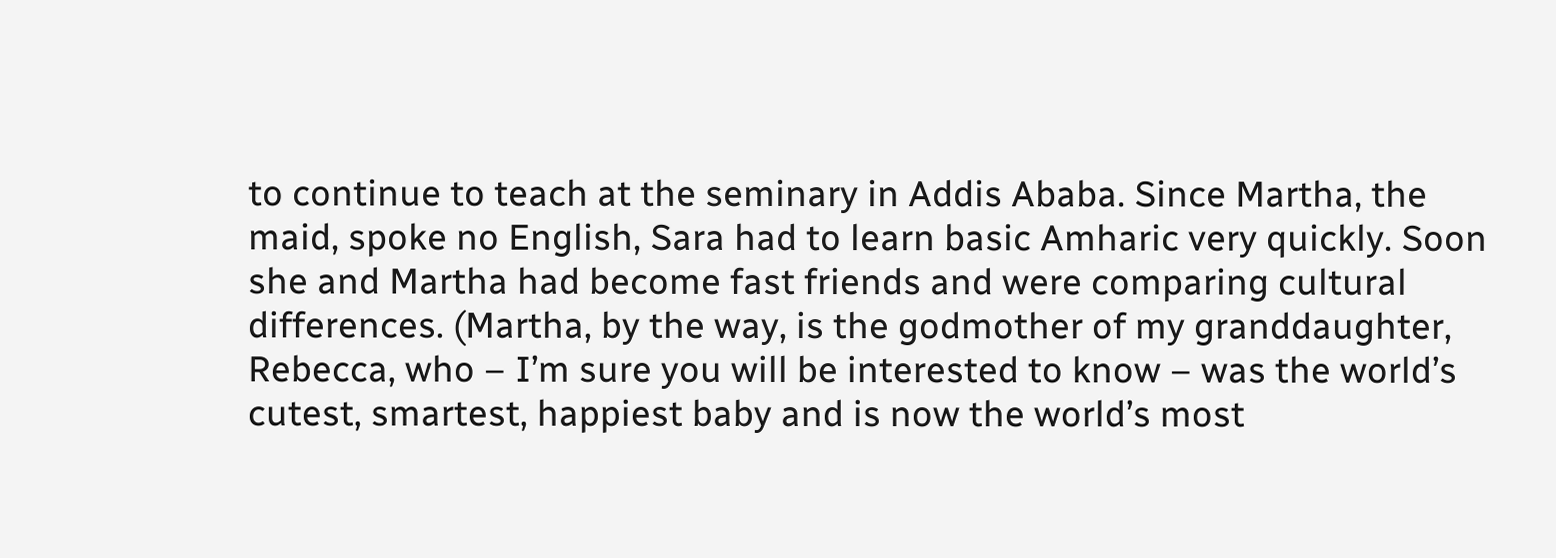to continue to teach at the seminary in Addis Ababa. Since Martha, the maid, spoke no English, Sara had to learn basic Amharic very quickly. Soon she and Martha had become fast friends and were comparing cultural differences. (Martha, by the way, is the godmother of my granddaughter, Rebecca, who – I’m sure you will be interested to know – was the world’s cutest, smartest, happiest baby and is now the world’s most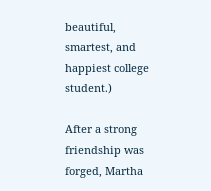beautiful, smartest, and happiest college student.)

After a strong friendship was forged, Martha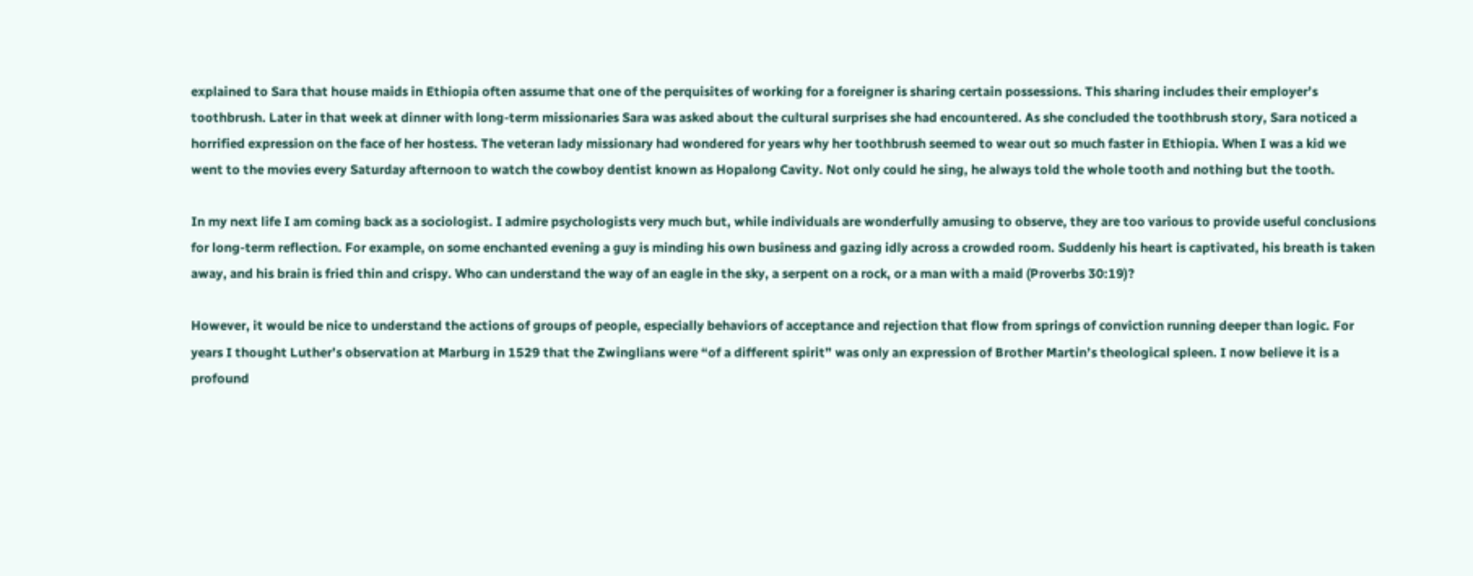explained to Sara that house maids in Ethiopia often assume that one of the perquisites of working for a foreigner is sharing certain possessions. This sharing includes their employer’s toothbrush. Later in that week at dinner with long-term missionaries Sara was asked about the cultural surprises she had encountered. As she concluded the toothbrush story, Sara noticed a horrified expression on the face of her hostess. The veteran lady missionary had wondered for years why her toothbrush seemed to wear out so much faster in Ethiopia. When I was a kid we went to the movies every Saturday afternoon to watch the cowboy dentist known as Hopalong Cavity. Not only could he sing, he always told the whole tooth and nothing but the tooth.

In my next life I am coming back as a sociologist. I admire psychologists very much but, while individuals are wonderfully amusing to observe, they are too various to provide useful conclusions for long-term reflection. For example, on some enchanted evening a guy is minding his own business and gazing idly across a crowded room. Suddenly his heart is captivated, his breath is taken away, and his brain is fried thin and crispy. Who can understand the way of an eagle in the sky, a serpent on a rock, or a man with a maid (Proverbs 30:19)?

However, it would be nice to understand the actions of groups of people, especially behaviors of acceptance and rejection that flow from springs of conviction running deeper than logic. For years I thought Luther’s observation at Marburg in 1529 that the Zwinglians were “of a different spirit” was only an expression of Brother Martin’s theological spleen. I now believe it is a profound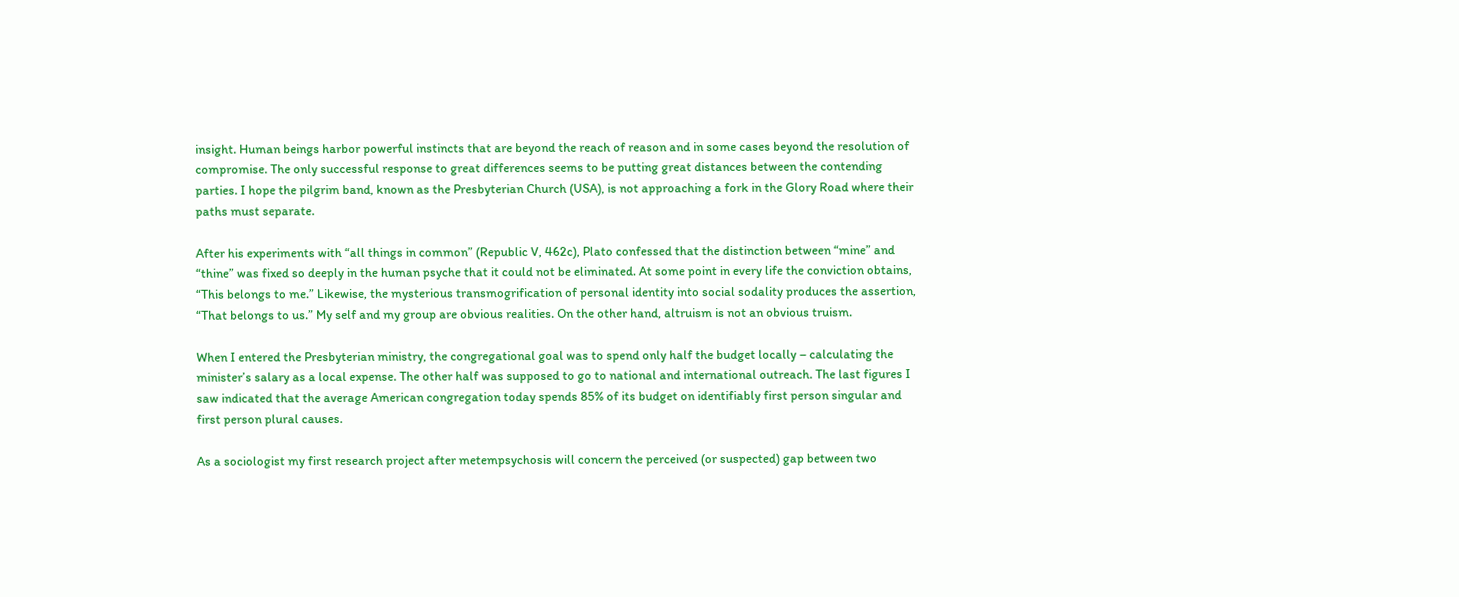insight. Human beings harbor powerful instincts that are beyond the reach of reason and in some cases beyond the resolution of compromise. The only successful response to great differences seems to be putting great distances between the contending parties. I hope the pilgrim band, known as the Presbyterian Church (USA), is not approaching a fork in the Glory Road where their paths must separate.

After his experiments with “all things in common” (Republic V, 462c), Plato confessed that the distinction between “mine” and “thine” was fixed so deeply in the human psyche that it could not be eliminated. At some point in every life the conviction obtains, “This belongs to me.” Likewise, the mysterious transmogrification of personal identity into social sodality produces the assertion, “That belongs to us.” My self and my group are obvious realities. On the other hand, altruism is not an obvious truism.

When I entered the Presbyterian ministry, the congregational goal was to spend only half the budget locally – calculating the minister’s salary as a local expense. The other half was supposed to go to national and international outreach. The last figures I saw indicated that the average American congregation today spends 85% of its budget on identifiably first person singular and first person plural causes.

As a sociologist my first research project after metempsychosis will concern the perceived (or suspected) gap between two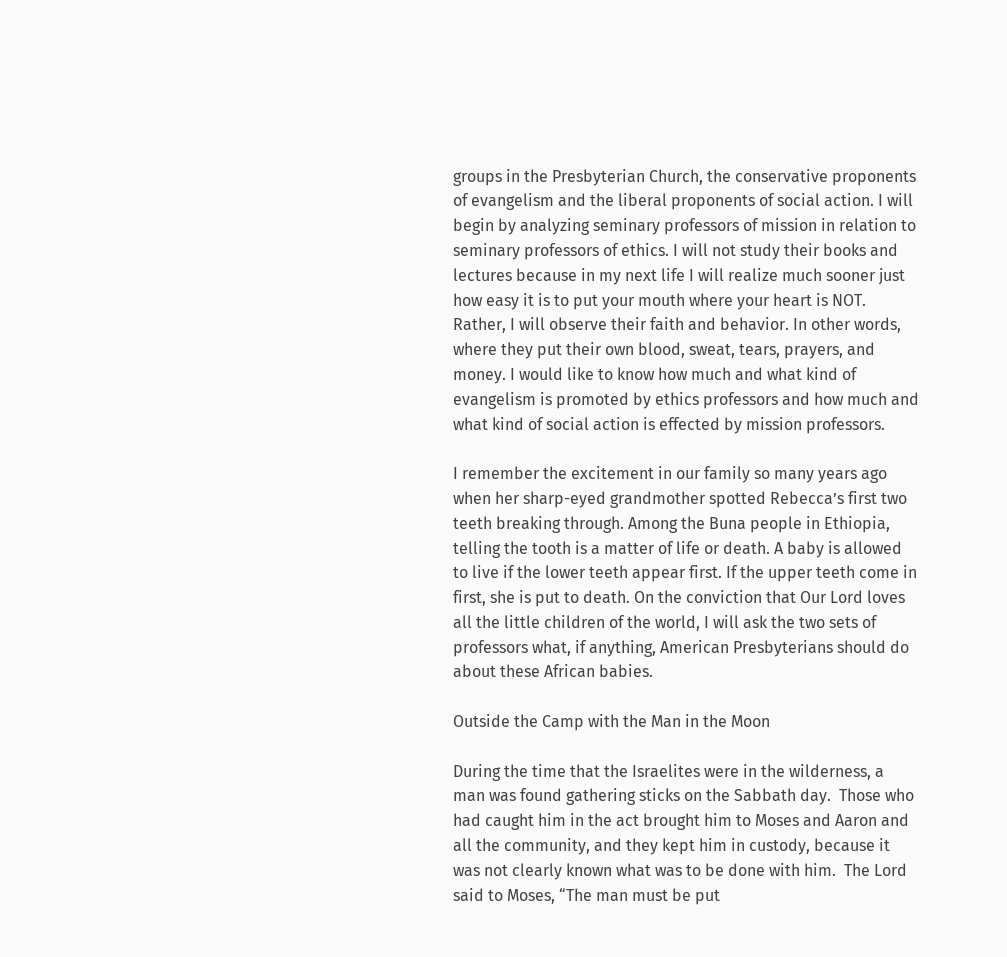groups in the Presbyterian Church, the conservative proponents of evangelism and the liberal proponents of social action. I will begin by analyzing seminary professors of mission in relation to seminary professors of ethics. I will not study their books and lectures because in my next life I will realize much sooner just how easy it is to put your mouth where your heart is NOT. Rather, I will observe their faith and behavior. In other words, where they put their own blood, sweat, tears, prayers, and money. I would like to know how much and what kind of evangelism is promoted by ethics professors and how much and what kind of social action is effected by mission professors.

I remember the excitement in our family so many years ago when her sharp-eyed grandmother spotted Rebecca’s first two teeth breaking through. Among the Buna people in Ethiopia, telling the tooth is a matter of life or death. A baby is allowed to live if the lower teeth appear first. If the upper teeth come in first, she is put to death. On the conviction that Our Lord loves all the little children of the world, I will ask the two sets of professors what, if anything, American Presbyterians should do about these African babies.

Outside the Camp with the Man in the Moon

During the time that the Israelites were in the wilderness, a man was found gathering sticks on the Sabbath day.  Those who had caught him in the act brought him to Moses and Aaron and all the community, and they kept him in custody, because it was not clearly known what was to be done with him.  The Lord said to Moses, “The man must be put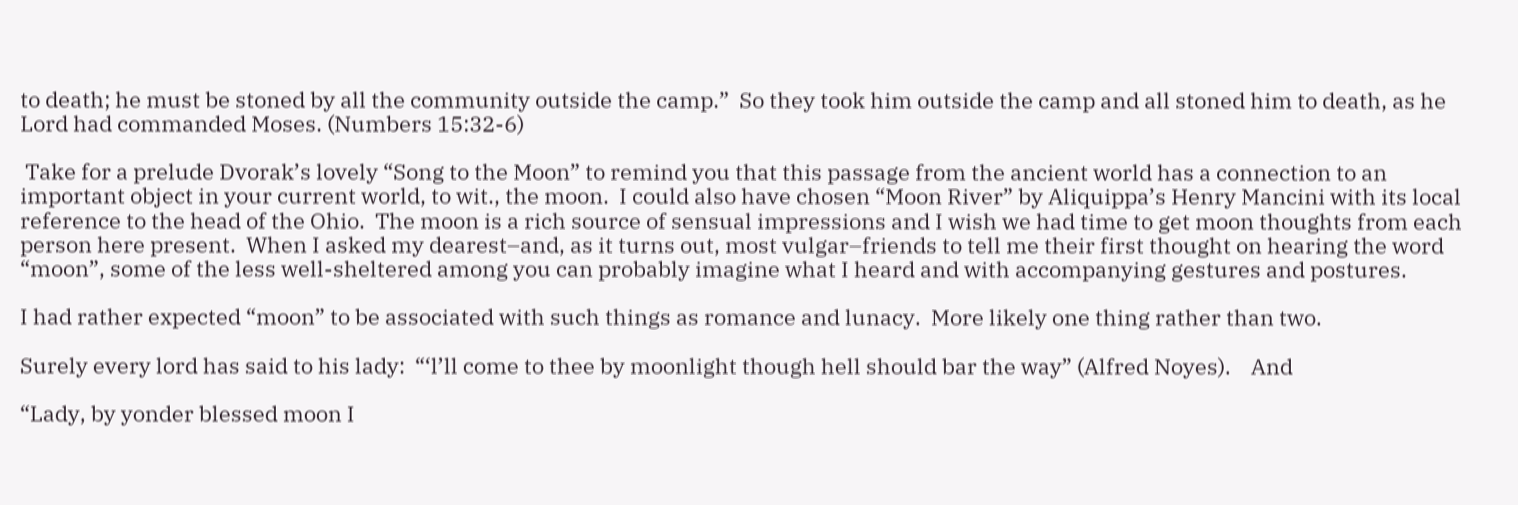to death; he must be stoned by all the community outside the camp.”  So they took him outside the camp and all stoned him to death, as he Lord had commanded Moses. (Numbers 15:32-6)

 Take for a prelude Dvorak’s lovely “Song to the Moon” to remind you that this passage from the ancient world has a connection to an important object in your current world, to wit., the moon.  I could also have chosen “Moon River” by Aliquippa’s Henry Mancini with its local reference to the head of the Ohio.  The moon is a rich source of sensual impressions and I wish we had time to get moon thoughts from each person here present.  When I asked my dearest–and, as it turns out, most vulgar–friends to tell me their first thought on hearing the word “moon”, some of the less well-sheltered among you can probably imagine what I heard and with accompanying gestures and postures.

I had rather expected “moon” to be associated with such things as romance and lunacy.  More likely one thing rather than two.

Surely every lord has said to his lady:  “‘l’ll come to thee by moonlight though hell should bar the way” (Alfred Noyes).    And

“Lady, by yonder blessed moon I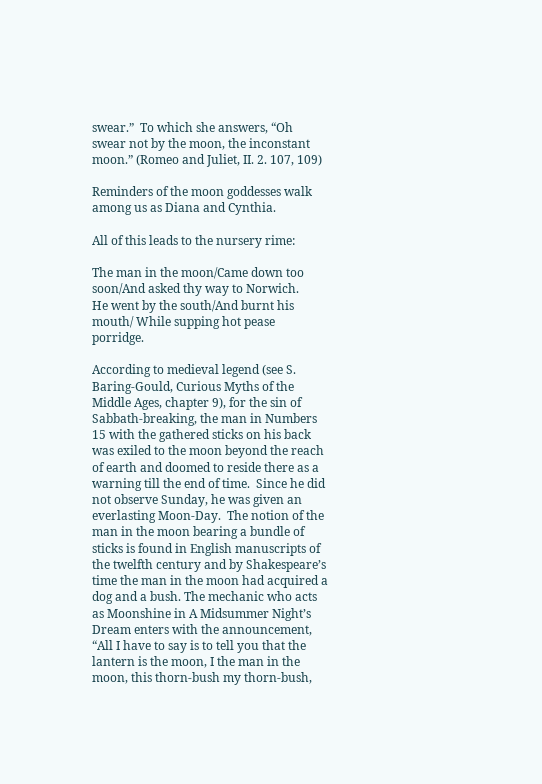swear.”  To which she answers, “Oh swear not by the moon, the inconstant moon.” (Romeo and Juliet, II. 2. 107, 109)

Reminders of the moon goddesses walk among us as Diana and Cynthia.

All of this leads to the nursery rime:

The man in the moon/Came down too soon/And asked thy way to Norwich.     He went by the south/And burnt his mouth/ While supping hot pease porridge.

According to medieval legend (see S. Baring-Gould, Curious Myths of the Middle Ages, chapter 9), for the sin of Sabbath-breaking, the man in Numbers 15 with the gathered sticks on his back was exiled to the moon beyond the reach of earth and doomed to reside there as a warning till the end of time.  Since he did not observe Sunday, he was given an everlasting Moon-Day.  The notion of the man in the moon bearing a bundle of sticks is found in English manuscripts of the twelfth century and by Shakespeare’s time the man in the moon had acquired a dog and a bush. The mechanic who acts as Moonshine in A Midsummer Night’s Dream enters with the announcement, “All I have to say is to tell you that the lantern is the moon, I the man in the moon, this thorn-bush my thorn-bush,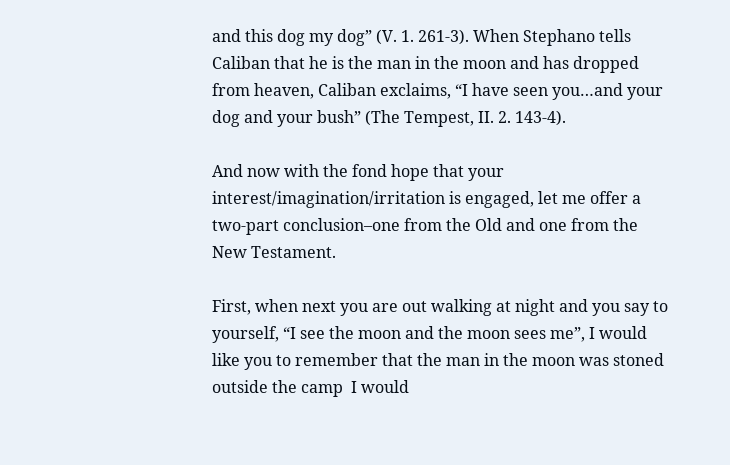and this dog my dog” (V. 1. 261-3). When Stephano tells Caliban that he is the man in the moon and has dropped from heaven, Caliban exclaims, “I have seen you…and your dog and your bush” (The Tempest, II. 2. 143-4).

And now with the fond hope that your interest/imagination/irritation is engaged, let me offer a two-part conclusion–one from the Old and one from the New Testament.

First, when next you are out walking at night and you say to yourself, “I see the moon and the moon sees me”, I would like you to remember that the man in the moon was stoned outside the camp  I would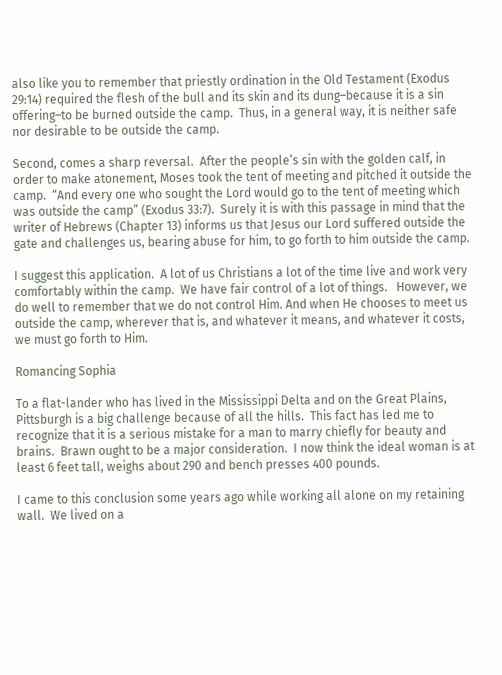also like you to remember that priestly ordination in the Old Testament (Exodus 29:14) required the flesh of the bull and its skin and its dung–because it is a sin offering–to be burned outside the camp.  Thus, in a general way, it is neither safe nor desirable to be outside the camp.

Second, comes a sharp reversal.  After the people’s sin with the golden calf, in order to make atonement, Moses took the tent of meeting and pitched it outside the camp.  “And every one who sought the Lord would go to the tent of meeting which was outside the camp” (Exodus 33:7).  Surely it is with this passage in mind that the writer of Hebrews (Chapter 13) informs us that Jesus our Lord suffered outside the gate and challenges us, bearing abuse for him, to go forth to him outside the camp.

I suggest this application.  A lot of us Christians a lot of the time live and work very comfortably within the camp.  We have fair control of a lot of things.   However, we do well to remember that we do not control Him. And when He chooses to meet us outside the camp, wherever that is, and whatever it means, and whatever it costs, we must go forth to Him.

Romancing Sophia

To a flat-lander who has lived in the Mississippi Delta and on the Great Plains, Pittsburgh is a big challenge because of all the hills.  This fact has led me to recognize that it is a serious mistake for a man to marry chiefly for beauty and brains.  Brawn ought to be a major consideration.  I now think the ideal woman is at least 6 feet tall, weighs about 290 and bench presses 400 pounds.

I came to this conclusion some years ago while working all alone on my retaining wall.  We lived on a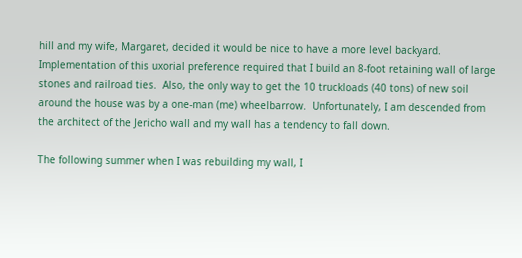hill and my wife, Margaret, decided it would be nice to have a more level backyard.  Implementation of this uxorial preference required that I build an 8-foot retaining wall of large stones and railroad ties.  Also, the only way to get the 10 truckloads (40 tons) of new soil around the house was by a one-man (me) wheelbarrow.  Unfortunately, I am descended from the architect of the Jericho wall and my wall has a tendency to fall down.

The following summer when I was rebuilding my wall, I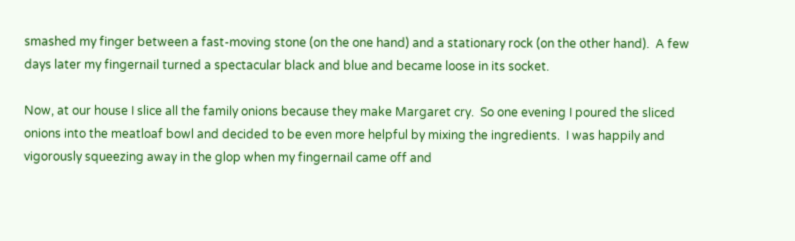smashed my finger between a fast-moving stone (on the one hand) and a stationary rock (on the other hand).  A few days later my fingernail turned a spectacular black and blue and became loose in its socket.

Now, at our house I slice all the family onions because they make Margaret cry.  So one evening I poured the sliced onions into the meatloaf bowl and decided to be even more helpful by mixing the ingredients.  I was happily and vigorously squeezing away in the glop when my fingernail came off and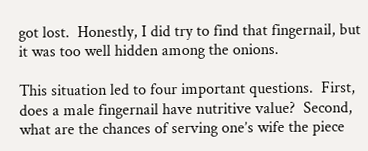got lost.  Honestly, I did try to find that fingernail, but it was too well hidden among the onions.

This situation led to four important questions.  First, does a male fingernail have nutritive value?  Second, what are the chances of serving one’s wife the piece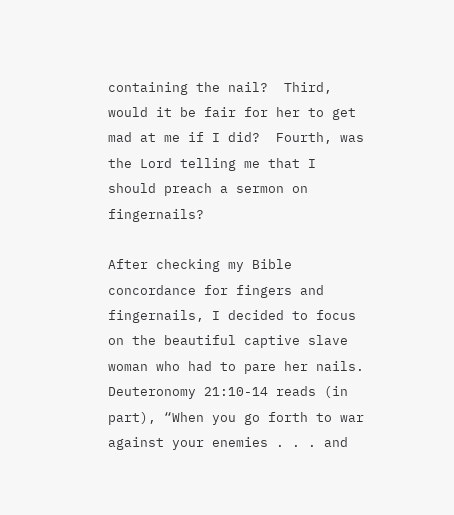containing the nail?  Third, would it be fair for her to get mad at me if I did?  Fourth, was the Lord telling me that I should preach a sermon on fingernails?

After checking my Bible concordance for fingers and fingernails, I decided to focus on the beautiful captive slave woman who had to pare her nails.  Deuteronomy 21:10-14 reads (in part), “When you go forth to war against your enemies . . . and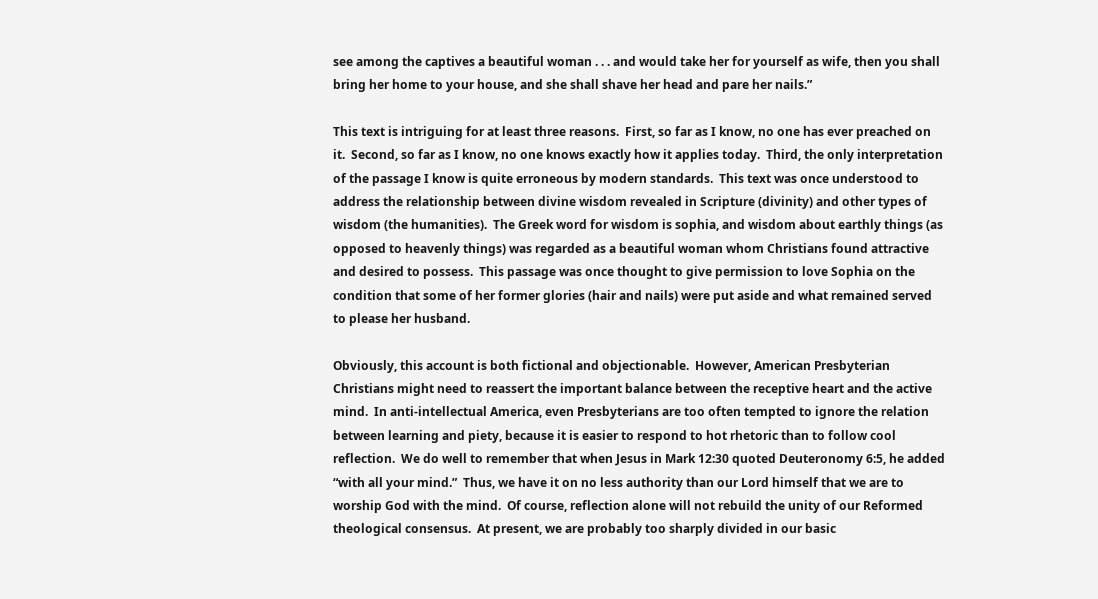see among the captives a beautiful woman . . . and would take her for yourself as wife, then you shall bring her home to your house, and she shall shave her head and pare her nails.”

This text is intriguing for at least three reasons.  First, so far as I know, no one has ever preached on it.  Second, so far as I know, no one knows exactly how it applies today.  Third, the only interpretation of the passage I know is quite erroneous by modern standards.  This text was once understood to address the relationship between divine wisdom revealed in Scripture (divinity) and other types of wisdom (the humanities).  The Greek word for wisdom is sophia, and wisdom about earthly things (as opposed to heavenly things) was regarded as a beautiful woman whom Christians found attractive and desired to possess.  This passage was once thought to give permission to love Sophia on the condition that some of her former glories (hair and nails) were put aside and what remained served to please her husband.

Obviously, this account is both fictional and objectionable.  However, American Presbyterian Christians might need to reassert the important balance between the receptive heart and the active mind.  In anti-intellectual America, even Presbyterians are too often tempted to ignore the relation between learning and piety, because it is easier to respond to hot rhetoric than to follow cool reflection.  We do well to remember that when Jesus in Mark 12:30 quoted Deuteronomy 6:5, he added “with all your mind.”  Thus, we have it on no less authority than our Lord himself that we are to worship God with the mind.  Of course, reflection alone will not rebuild the unity of our Reformed theological consensus.  At present, we are probably too sharply divided in our basic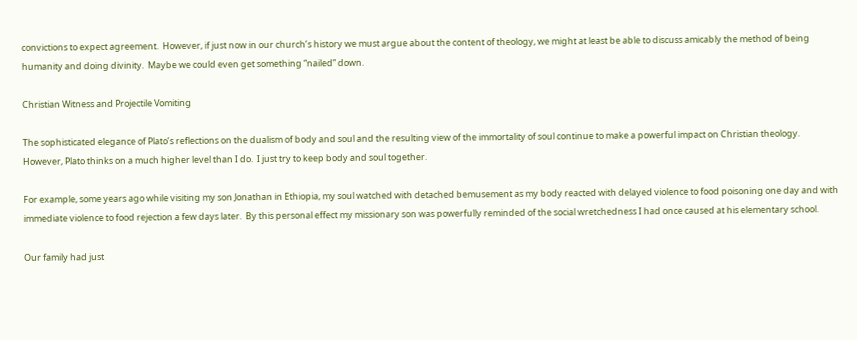convictions to expect agreement.  However, if just now in our church’s history we must argue about the content of theology, we might at least be able to discuss amicably the method of being humanity and doing divinity.  Maybe we could even get something “nailed” down.

Christian Witness and Projectile Vomiting

The sophisticated elegance of Plato’s reflections on the dualism of body and soul and the resulting view of the immortality of soul continue to make a powerful impact on Christian theology.  However, Plato thinks on a much higher level than I do.  I just try to keep body and soul together.

For example, some years ago while visiting my son Jonathan in Ethiopia, my soul watched with detached bemusement as my body reacted with delayed violence to food poisoning one day and with immediate violence to food rejection a few days later.  By this personal effect my missionary son was powerfully reminded of the social wretchedness I had once caused at his elementary school.

Our family had just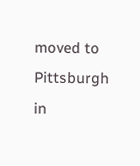moved to Pittsburgh in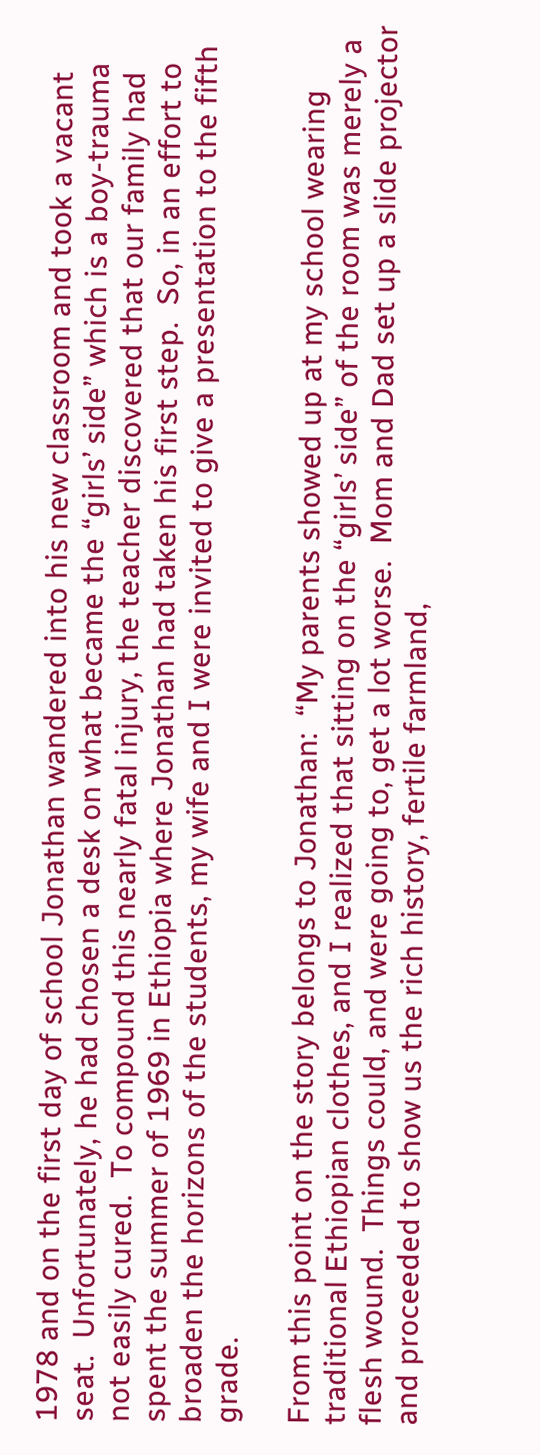1978 and on the first day of school Jonathan wandered into his new classroom and took a vacant seat.  Unfortunately, he had chosen a desk on what became the “girls’ side” which is a boy-trauma not easily cured.  To compound this nearly fatal injury, the teacher discovered that our family had spent the summer of 1969 in Ethiopia where Jonathan had taken his first step.  So, in an effort to broaden the horizons of the students, my wife and I were invited to give a presentation to the fifth grade.

From this point on the story belongs to Jonathan:  “My parents showed up at my school wearing traditional Ethiopian clothes, and I realized that sitting on the “girls’ side” of the room was merely a flesh wound.  Things could, and were going to, get a lot worse.  Mom and Dad set up a slide projector and proceeded to show us the rich history, fertile farmland,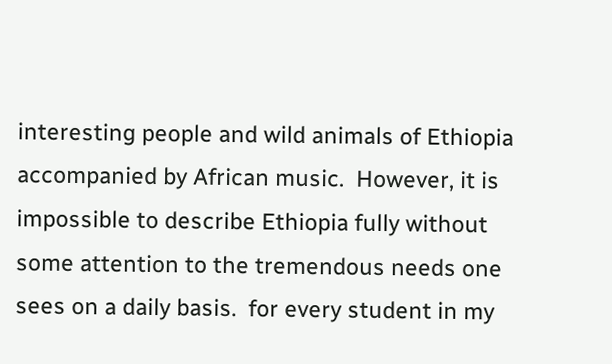interesting people and wild animals of Ethiopia accompanied by African music.  However, it is impossible to describe Ethiopia fully without some attention to the tremendous needs one sees on a daily basis.  for every student in my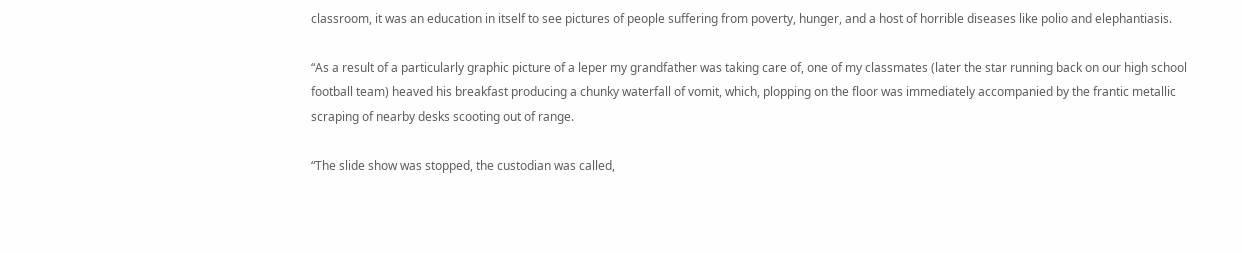classroom, it was an education in itself to see pictures of people suffering from poverty, hunger, and a host of horrible diseases like polio and elephantiasis.

“As a result of a particularly graphic picture of a leper my grandfather was taking care of, one of my classmates (later the star running back on our high school football team) heaved his breakfast producing a chunky waterfall of vomit, which, plopping on the floor was immediately accompanied by the frantic metallic scraping of nearby desks scooting out of range.

“The slide show was stopped, the custodian was called,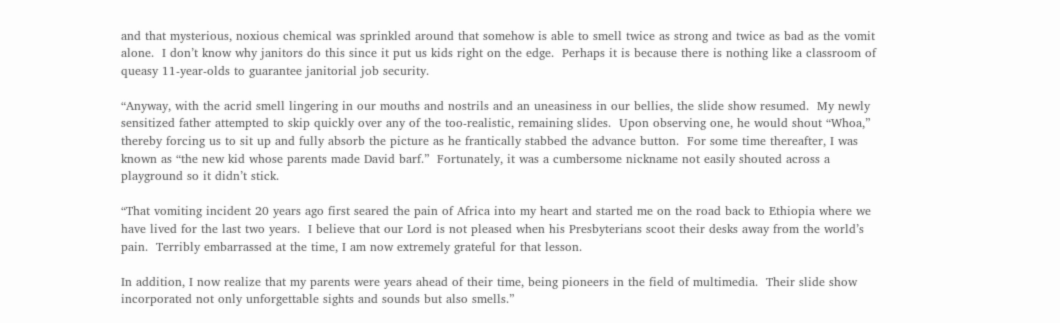and that mysterious, noxious chemical was sprinkled around that somehow is able to smell twice as strong and twice as bad as the vomit alone.  I don’t know why janitors do this since it put us kids right on the edge.  Perhaps it is because there is nothing like a classroom of queasy 11-year-olds to guarantee janitorial job security.

“Anyway, with the acrid smell lingering in our mouths and nostrils and an uneasiness in our bellies, the slide show resumed.  My newly sensitized father attempted to skip quickly over any of the too-realistic, remaining slides.  Upon observing one, he would shout “Whoa,” thereby forcing us to sit up and fully absorb the picture as he frantically stabbed the advance button.  For some time thereafter, I was known as “the new kid whose parents made David barf.”  Fortunately, it was a cumbersome nickname not easily shouted across a playground so it didn’t stick.

“That vomiting incident 20 years ago first seared the pain of Africa into my heart and started me on the road back to Ethiopia where we have lived for the last two years.  I believe that our Lord is not pleased when his Presbyterians scoot their desks away from the world’s pain.  Terribly embarrassed at the time, I am now extremely grateful for that lesson.

In addition, I now realize that my parents were years ahead of their time, being pioneers in the field of multimedia.  Their slide show incorporated not only unforgettable sights and sounds but also smells.”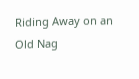Riding Away on an Old Nag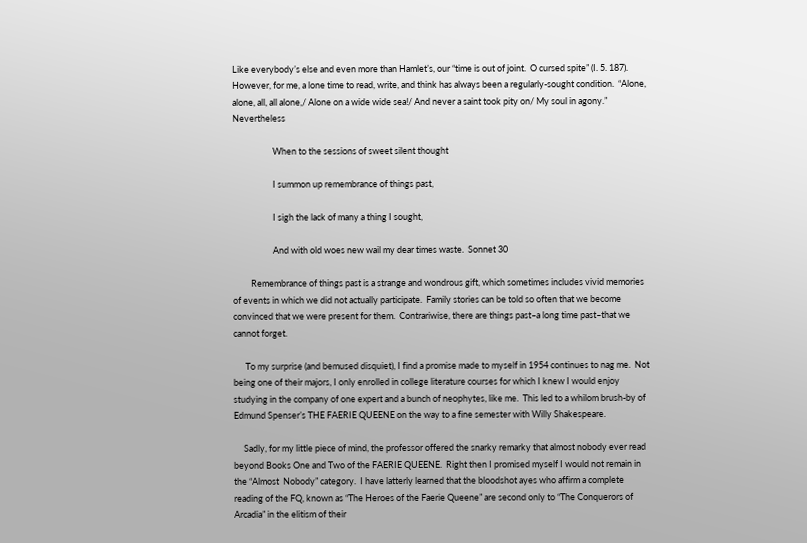Like everybody’s else and even more than Hamlet’s, our “time is out of joint.  O cursed spite” (I. 5. 187).  However, for me, a lone time to read, write, and think has always been a regularly-sought condition.  “Alone, alone, all, all alone,/ Alone on a wide wide sea!/ And never a saint took pity on/ My soul in agony.”  Nevertheless

                    When to the sessions of sweet silent thought

                    I summon up remembrance of things past,

                    I sigh the lack of many a thing I sought,

                    And with old woes new wail my dear times waste.  Sonnet 30

         Remembrance of things past is a strange and wondrous gift, which sometimes includes vivid memories of events in which we did not actually participate.  Family stories can be told so often that we become convinced that we were present for them.  Contrariwise, there are things past–a long time past–that we cannot forget.

      To my surprise (and bemused disquiet), I find a promise made to myself in 1954 continues to nag me.  Not being one of their majors, I only enrolled in college literature courses for which I knew I would enjoy studying in the company of one expert and a bunch of neophytes, like me.  This led to a whilom brush-by of Edmund Spenser’s THE FAERIE QUEENE on the way to a fine semester with Willy Shakespeare.

     Sadly, for my little piece of mind, the professor offered the snarky remarky that almost nobody ever read beyond Books One and Two of the FAERIE QUEENE.  Right then I promised myself I would not remain in the “Almost  Nobody” category.  I have latterly learned that the bloodshot ayes who affirm a complete reading of the FQ, known as “The Heroes of the Faerie Queene” are second only to “The Conquerors of Arcadia” in the elitism of their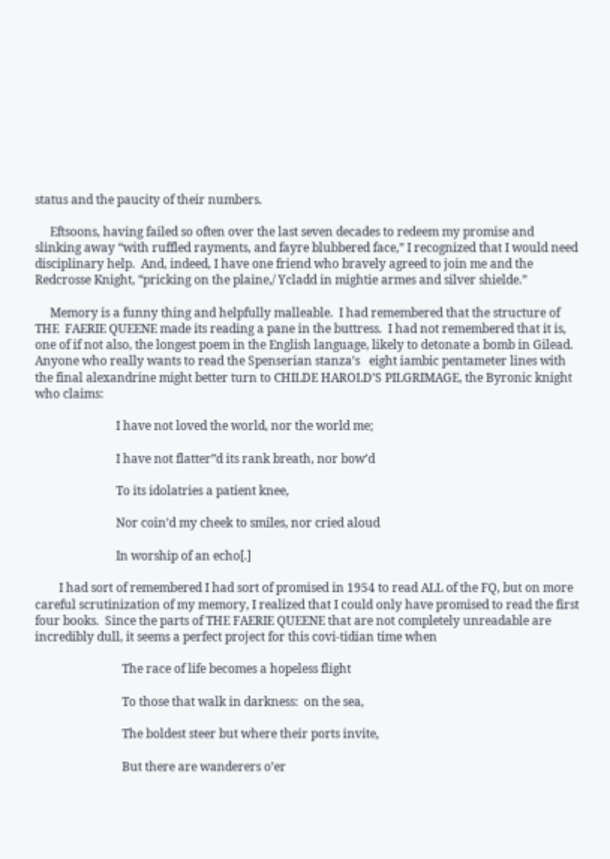status and the paucity of their numbers.

     Eftsoons, having failed so often over the last seven decades to redeem my promise and slinking away “with ruffled rayments, and fayre blubbered face,” I recognized that I would need disciplinary help.  And, indeed, I have one friend who bravely agreed to join me and the Redcrosse Knight, “pricking on the plaine,/ Ycladd in mightie armes and silver shielde.”

     Memory is a funny thing and helpfully malleable.  I had remembered that the structure of THE  FAERIE QUEENE made its reading a pane in the buttress.  I had not remembered that it is, one of if not also, the longest poem in the English language, likely to detonate a bomb in Gilead. Anyone who really wants to read the Spenserian stanza’s   eight iambic pentameter lines with the final alexandrine might better turn to CHILDE HAROLD’S PILGRIMAGE, the Byronic knight  who claims:

                           I have not loved the world, nor the world me;

                           I have not flatter”d its rank breath, nor bow’d

                           To its idolatries a patient knee,

                           Nor coin’d my cheek to smiles, nor cried aloud

                           In worship of an echo[.]

        I had sort of remembered I had sort of promised in 1954 to read ALL of the FQ, but on more careful scrutinization of my memory, I realized that I could only have promised to read the first four books.  Since the parts of THE FAERIE QUEENE that are not completely unreadable are incredibly dull, it seems a perfect project for this covi-tidian time when

                             The race of life becomes a hopeless flight

                             To those that walk in darkness:  on the sea,

                             The boldest steer but where their ports invite,

                             But there are wanderers o’er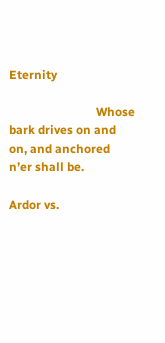Eternity

                             Whose bark drives on and on, and anchored n’er shall be.

Ardor vs.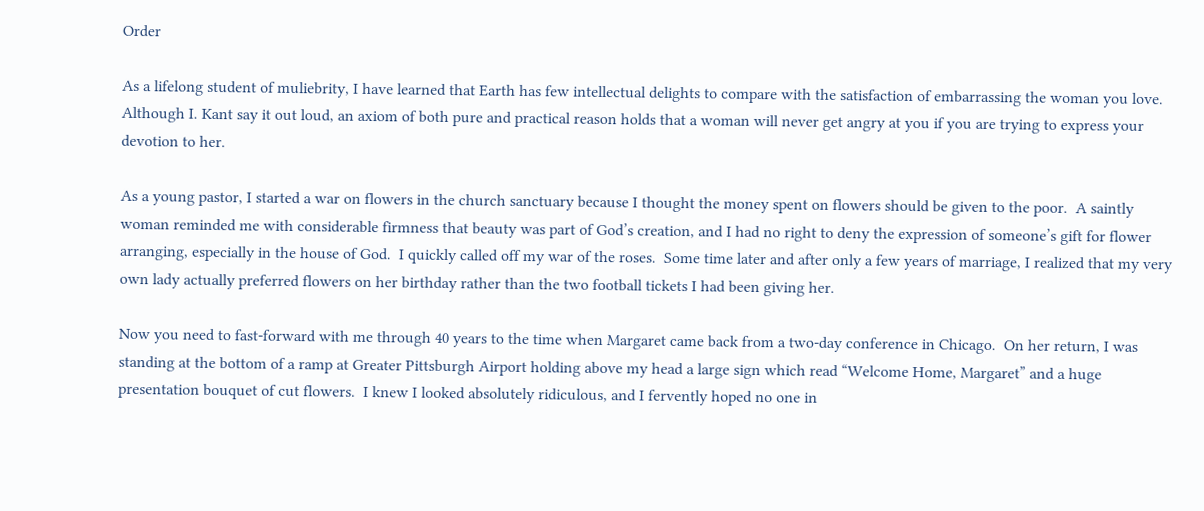Order

As a lifelong student of muliebrity, I have learned that Earth has few intellectual delights to compare with the satisfaction of embarrassing the woman you love.  Although I. Kant say it out loud, an axiom of both pure and practical reason holds that a woman will never get angry at you if you are trying to express your devotion to her.

As a young pastor, I started a war on flowers in the church sanctuary because I thought the money spent on flowers should be given to the poor.  A saintly woman reminded me with considerable firmness that beauty was part of God’s creation, and I had no right to deny the expression of someone’s gift for flower arranging, especially in the house of God.  I quickly called off my war of the roses.  Some time later and after only a few years of marriage, I realized that my very own lady actually preferred flowers on her birthday rather than the two football tickets I had been giving her.

Now you need to fast-forward with me through 40 years to the time when Margaret came back from a two-day conference in Chicago.  On her return, I was standing at the bottom of a ramp at Greater Pittsburgh Airport holding above my head a large sign which read “Welcome Home, Margaret” and a huge presentation bouquet of cut flowers.  I knew I looked absolutely ridiculous, and I fervently hoped no one in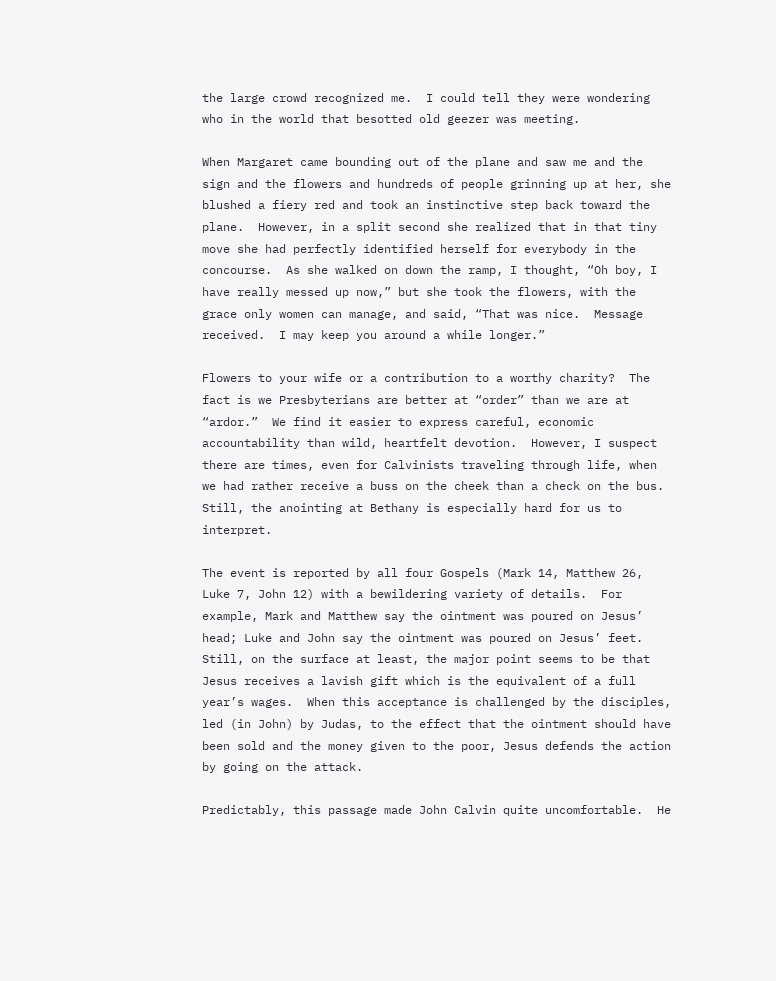the large crowd recognized me.  I could tell they were wondering who in the world that besotted old geezer was meeting.

When Margaret came bounding out of the plane and saw me and the sign and the flowers and hundreds of people grinning up at her, she blushed a fiery red and took an instinctive step back toward the plane.  However, in a split second she realized that in that tiny move she had perfectly identified herself for everybody in the concourse.  As she walked on down the ramp, I thought, “Oh boy, I have really messed up now,” but she took the flowers, with the grace only women can manage, and said, “That was nice.  Message received.  I may keep you around a while longer.”

Flowers to your wife or a contribution to a worthy charity?  The fact is we Presbyterians are better at “order” than we are at “ardor.”  We find it easier to express careful, economic accountability than wild, heartfelt devotion.  However, I suspect there are times, even for Calvinists traveling through life, when we had rather receive a buss on the cheek than a check on the bus.  Still, the anointing at Bethany is especially hard for us to interpret.

The event is reported by all four Gospels (Mark 14, Matthew 26, Luke 7, John 12) with a bewildering variety of details.  For example, Mark and Matthew say the ointment was poured on Jesus’ head; Luke and John say the ointment was poured on Jesus’ feet.  Still, on the surface at least, the major point seems to be that Jesus receives a lavish gift which is the equivalent of a full year’s wages.  When this acceptance is challenged by the disciples, led (in John) by Judas, to the effect that the ointment should have been sold and the money given to the poor, Jesus defends the action by going on the attack.

Predictably, this passage made John Calvin quite uncomfortable.  He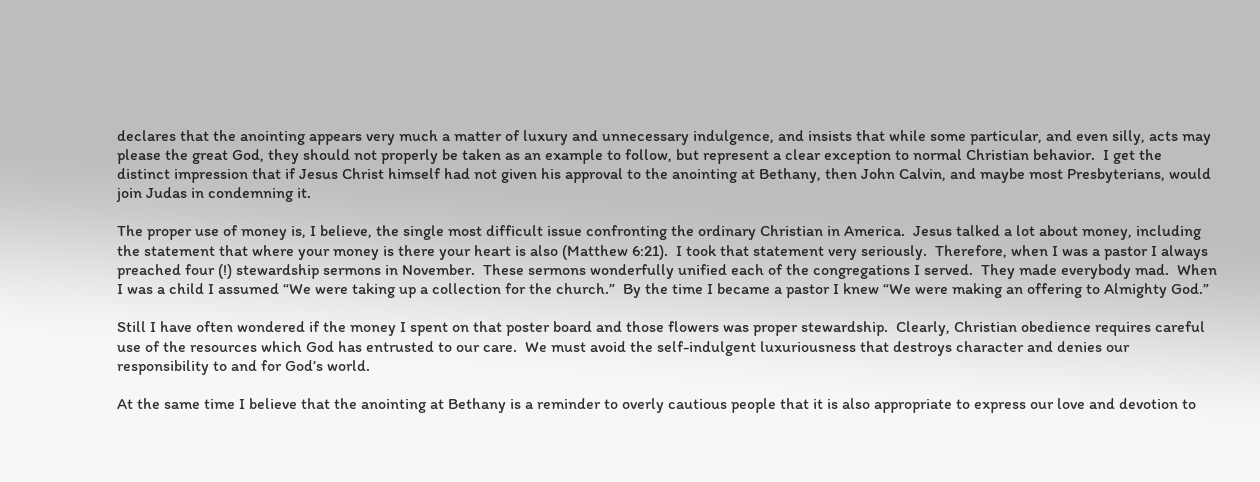declares that the anointing appears very much a matter of luxury and unnecessary indulgence, and insists that while some particular, and even silly, acts may please the great God, they should not properly be taken as an example to follow, but represent a clear exception to normal Christian behavior.  I get the distinct impression that if Jesus Christ himself had not given his approval to the anointing at Bethany, then John Calvin, and maybe most Presbyterians, would join Judas in condemning it.

The proper use of money is, I believe, the single most difficult issue confronting the ordinary Christian in America.  Jesus talked a lot about money, including the statement that where your money is there your heart is also (Matthew 6:21).  I took that statement very seriously.  Therefore, when I was a pastor I always preached four (!) stewardship sermons in November.  These sermons wonderfully unified each of the congregations I served.  They made everybody mad.  When I was a child I assumed “We were taking up a collection for the church.”  By the time I became a pastor I knew “We were making an offering to Almighty God.”

Still I have often wondered if the money I spent on that poster board and those flowers was proper stewardship.  Clearly, Christian obedience requires careful use of the resources which God has entrusted to our care.  We must avoid the self-indulgent luxuriousness that destroys character and denies our responsibility to and for God’s world.

At the same time I believe that the anointing at Bethany is a reminder to overly cautious people that it is also appropriate to express our love and devotion to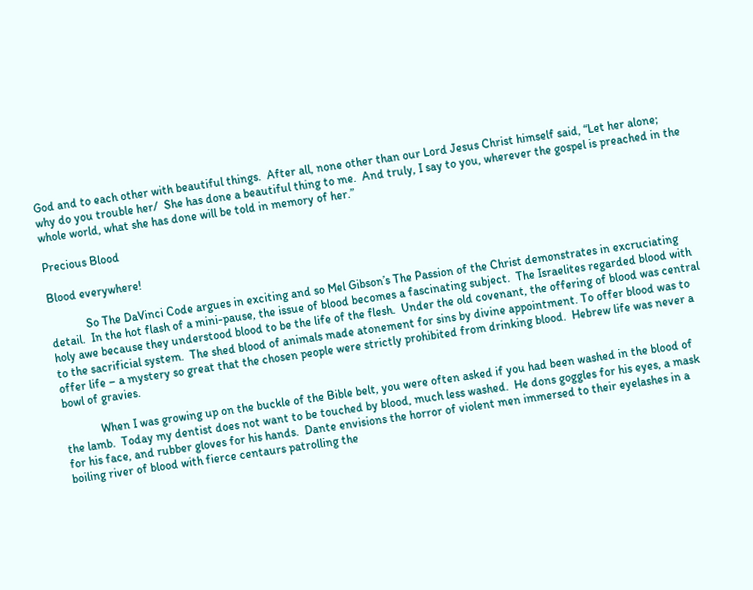God and to each other with beautiful things.  After all, none other than our Lord Jesus Christ himself said, “Let her alone; why do you trouble her/  She has done a beautiful thing to me.  And truly, I say to you, wherever the gospel is preached in the whole world, what she has done will be told in memory of her.”

Precious Blood

Blood everywhere!

            So The DaVinci Code argues in exciting and so Mel Gibson’s The Passion of the Christ demonstrates in excruciating detail.  In the hot flash of a mini-pause, the issue of blood becomes a fascinating subject.  The Israelites regarded blood with holy awe because they understood blood to be the life of the flesh.  Under the old covenant, the offering of blood was central to the sacrificial system.  The shed blood of animals made atonement for sins by divine appointment. To offer blood was to offer life – a mystery so great that the chosen people were strictly prohibited from drinking blood.  Hebrew life was never a bowl of gravies.

            When I was growing up on the buckle of the Bible belt, you were often asked if you had been washed in the blood of the lamb.  Today my dentist does not want to be touched by blood, much less washed.  He dons goggles for his eyes, a mask for his face, and rubber gloves for his hands.  Dante envisions the horror of violent men immersed to their eyelashes in a boiling river of blood with fierce centaurs patrolling the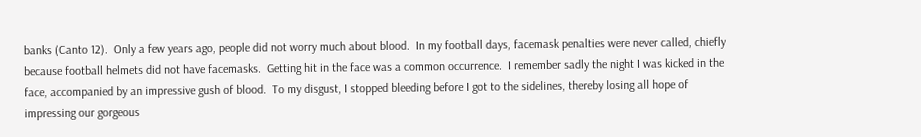banks (Canto 12).  Only a few years ago, people did not worry much about blood.  In my football days, facemask penalties were never called, chiefly because football helmets did not have facemasks.  Getting hit in the face was a common occurrence.  I remember sadly the night I was kicked in the face, accompanied by an impressive gush of blood.  To my disgust, I stopped bleeding before I got to the sidelines, thereby losing all hope of impressing our gorgeous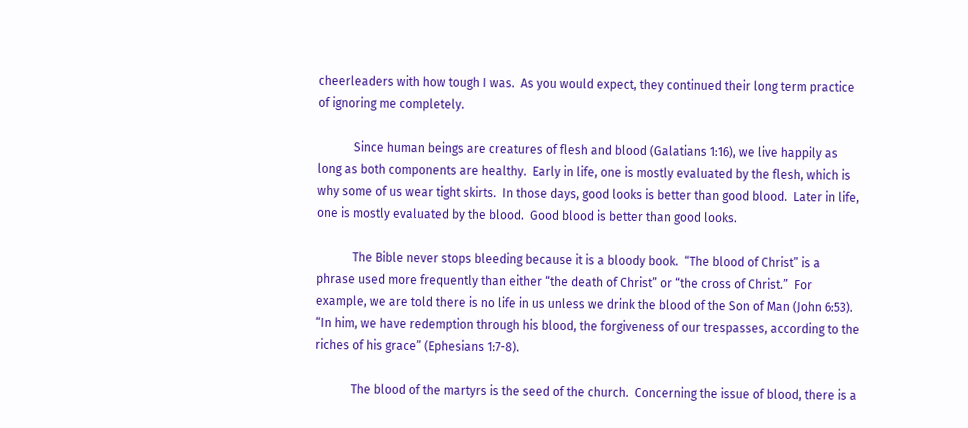cheerleaders with how tough I was.  As you would expect, they continued their long term practice of ignoring me completely.

            Since human beings are creatures of flesh and blood (Galatians 1:16), we live happily as long as both components are healthy.  Early in life, one is mostly evaluated by the flesh, which is why some of us wear tight skirts.  In those days, good looks is better than good blood.  Later in life, one is mostly evaluated by the blood.  Good blood is better than good looks.

            The Bible never stops bleeding because it is a bloody book.  “The blood of Christ” is a phrase used more frequently than either “the death of Christ” or “the cross of Christ.”  For example, we are told there is no life in us unless we drink the blood of the Son of Man (John 6:53).  “In him, we have redemption through his blood, the forgiveness of our trespasses, according to the riches of his grace” (Ephesians 1:7-8).

            The blood of the martyrs is the seed of the church.  Concerning the issue of blood, there is a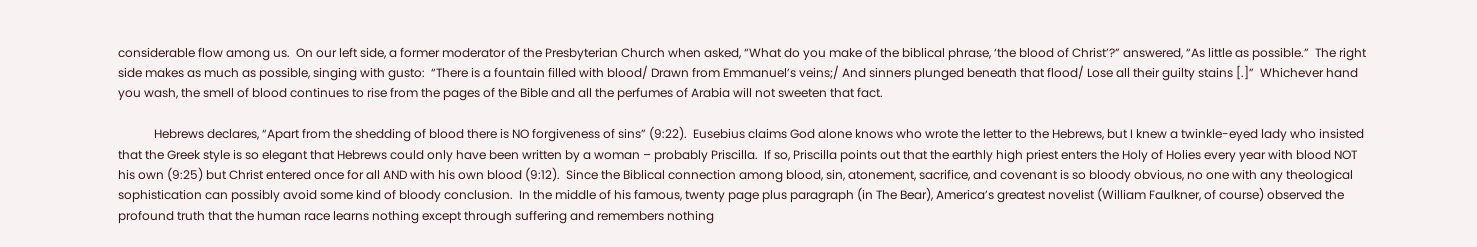considerable flow among us.  On our left side, a former moderator of the Presbyterian Church when asked, “What do you make of the biblical phrase, ‘the blood of Christ’?” answered, “As little as possible.”  The right side makes as much as possible, singing with gusto:  “There is a fountain filled with blood/ Drawn from Emmanuel’s veins;/ And sinners plunged beneath that flood/ Lose all their guilty stains [.]”  Whichever hand you wash, the smell of blood continues to rise from the pages of the Bible and all the perfumes of Arabia will not sweeten that fact.

            Hebrews declares, “Apart from the shedding of blood there is NO forgiveness of sins” (9:22).  Eusebius claims God alone knows who wrote the letter to the Hebrews, but I knew a twinkle-eyed lady who insisted that the Greek style is so elegant that Hebrews could only have been written by a woman – probably Priscilla.  If so, Priscilla points out that the earthly high priest enters the Holy of Holies every year with blood NOT his own (9:25) but Christ entered once for all AND with his own blood (9:12).  Since the Biblical connection among blood, sin, atonement, sacrifice, and covenant is so bloody obvious, no one with any theological sophistication can possibly avoid some kind of bloody conclusion.  In the middle of his famous, twenty page plus paragraph (in The Bear), America’s greatest novelist (William Faulkner, of course) observed the profound truth that the human race learns nothing except through suffering and remembers nothing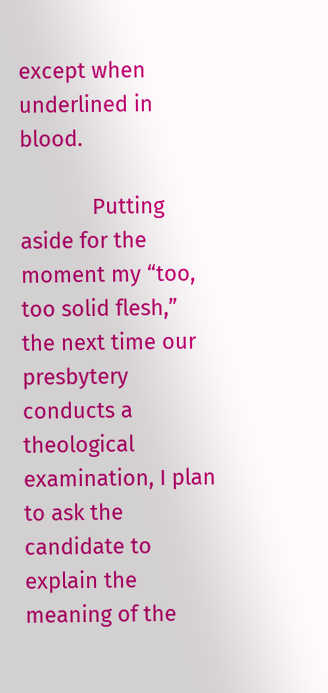except when underlined in blood.

            Putting aside for the moment my “too, too solid flesh,” the next time our presbytery conducts a theological examination, I plan to ask the candidate to explain the meaning of the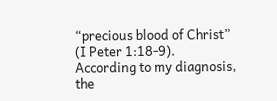“precious blood of Christ” (I Peter 1:18-9).  According to my diagnosis, the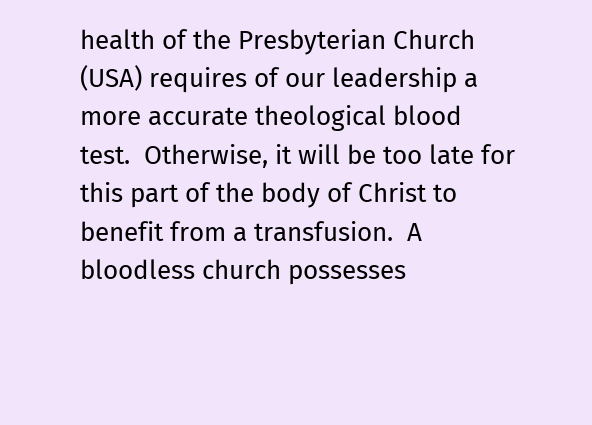health of the Presbyterian Church (USA) requires of our leadership a more accurate theological blood test.  Otherwise, it will be too late for this part of the body of Christ to benefit from a transfusion.  A bloodless church possesses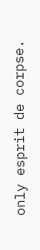only esprit de corpse.